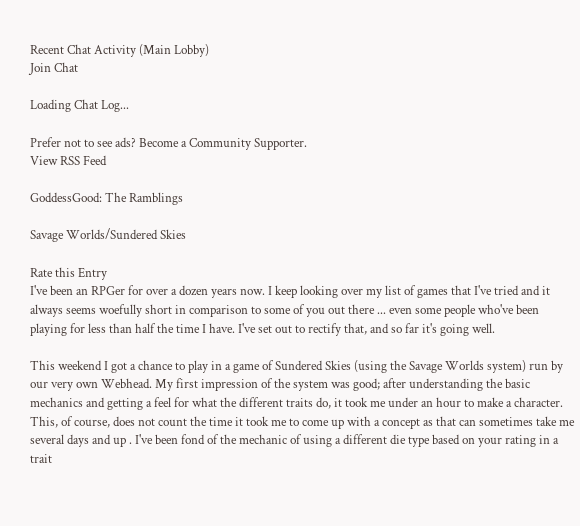Recent Chat Activity (Main Lobby)
Join Chat

Loading Chat Log...

Prefer not to see ads? Become a Community Supporter.
View RSS Feed

GoddessGood: The Ramblings

Savage Worlds/Sundered Skies

Rate this Entry
I've been an RPGer for over a dozen years now. I keep looking over my list of games that I've tried and it always seems woefully short in comparison to some of you out there ... even some people who've been playing for less than half the time I have. I've set out to rectify that, and so far it's going well.

This weekend I got a chance to play in a game of Sundered Skies (using the Savage Worlds system) run by our very own Webhead. My first impression of the system was good; after understanding the basic mechanics and getting a feel for what the different traits do, it took me under an hour to make a character. This, of course, does not count the time it took me to come up with a concept as that can sometimes take me several days and up . I've been fond of the mechanic of using a different die type based on your rating in a trait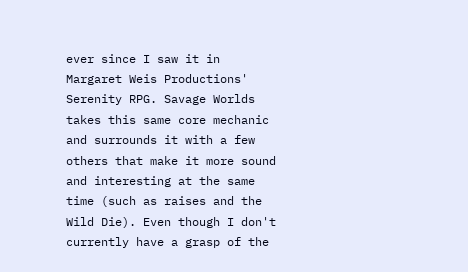ever since I saw it in Margaret Weis Productions' Serenity RPG. Savage Worlds takes this same core mechanic and surrounds it with a few others that make it more sound and interesting at the same time (such as raises and the Wild Die). Even though I don't currently have a grasp of the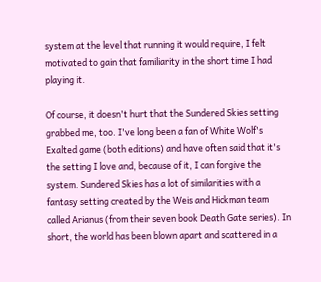system at the level that running it would require, I felt motivated to gain that familiarity in the short time I had playing it.

Of course, it doesn't hurt that the Sundered Skies setting grabbed me, too. I've long been a fan of White Wolf's Exalted game (both editions) and have often said that it's the setting I love and, because of it, I can forgive the system. Sundered Skies has a lot of similarities with a fantasy setting created by the Weis and Hickman team called Arianus (from their seven book Death Gate series). In short, the world has been blown apart and scattered in a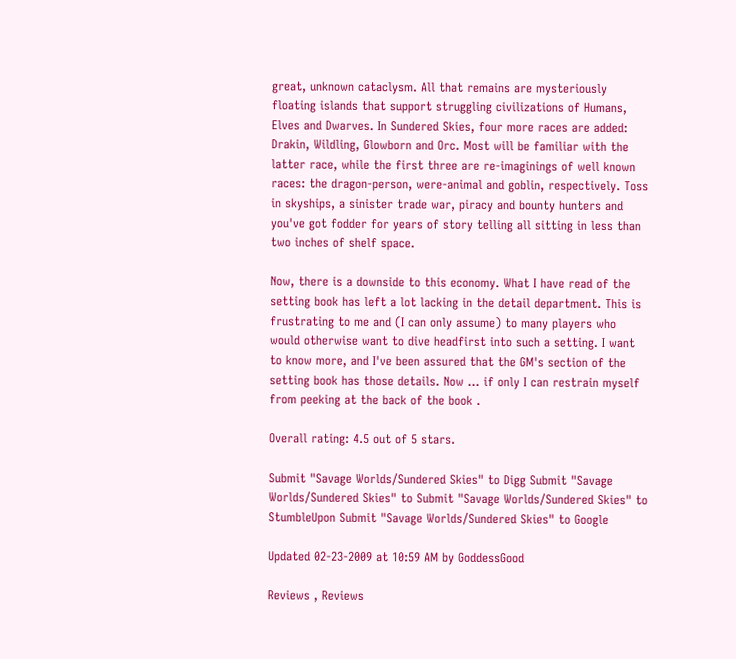great, unknown cataclysm. All that remains are mysteriously floating islands that support struggling civilizations of Humans, Elves and Dwarves. In Sundered Skies, four more races are added: Drakin, Wildling, Glowborn and Orc. Most will be familiar with the latter race, while the first three are re-imaginings of well known races: the dragon-person, were-animal and goblin, respectively. Toss in skyships, a sinister trade war, piracy and bounty hunters and you've got fodder for years of story telling all sitting in less than two inches of shelf space.

Now, there is a downside to this economy. What I have read of the setting book has left a lot lacking in the detail department. This is frustrating to me and (I can only assume) to many players who would otherwise want to dive headfirst into such a setting. I want to know more, and I've been assured that the GM's section of the setting book has those details. Now ... if only I can restrain myself from peeking at the back of the book .

Overall rating: 4.5 out of 5 stars.

Submit "Savage Worlds/Sundered Skies" to Digg Submit "Savage Worlds/Sundered Skies" to Submit "Savage Worlds/Sundered Skies" to StumbleUpon Submit "Savage Worlds/Sundered Skies" to Google

Updated 02-23-2009 at 10:59 AM by GoddessGood

Reviews , Reviews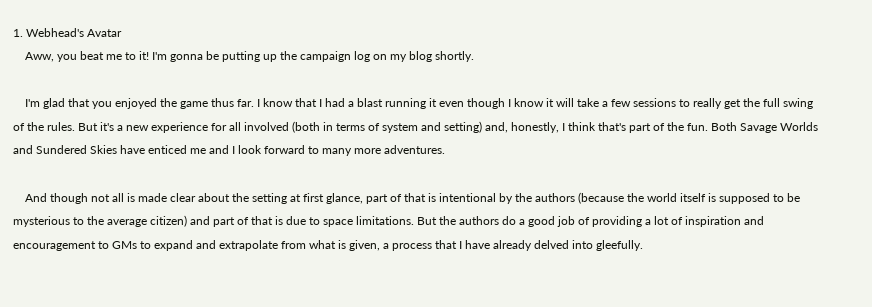1. Webhead's Avatar
    Aww, you beat me to it! I'm gonna be putting up the campaign log on my blog shortly.

    I'm glad that you enjoyed the game thus far. I know that I had a blast running it even though I know it will take a few sessions to really get the full swing of the rules. But it's a new experience for all involved (both in terms of system and setting) and, honestly, I think that's part of the fun. Both Savage Worlds and Sundered Skies have enticed me and I look forward to many more adventures.

    And though not all is made clear about the setting at first glance, part of that is intentional by the authors (because the world itself is supposed to be mysterious to the average citizen) and part of that is due to space limitations. But the authors do a good job of providing a lot of inspiration and encouragement to GMs to expand and extrapolate from what is given, a process that I have already delved into gleefully.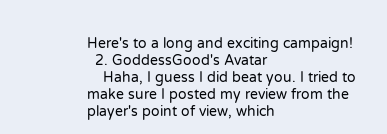Here's to a long and exciting campaign!
  2. GoddessGood's Avatar
    Haha, I guess I did beat you. I tried to make sure I posted my review from the player's point of view, which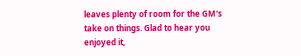leaves plenty of room for the GM's take on things. Glad to hear you enjoyed it,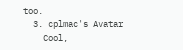too.
  3. cplmac's Avatar
    Cool,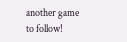another game to follow!